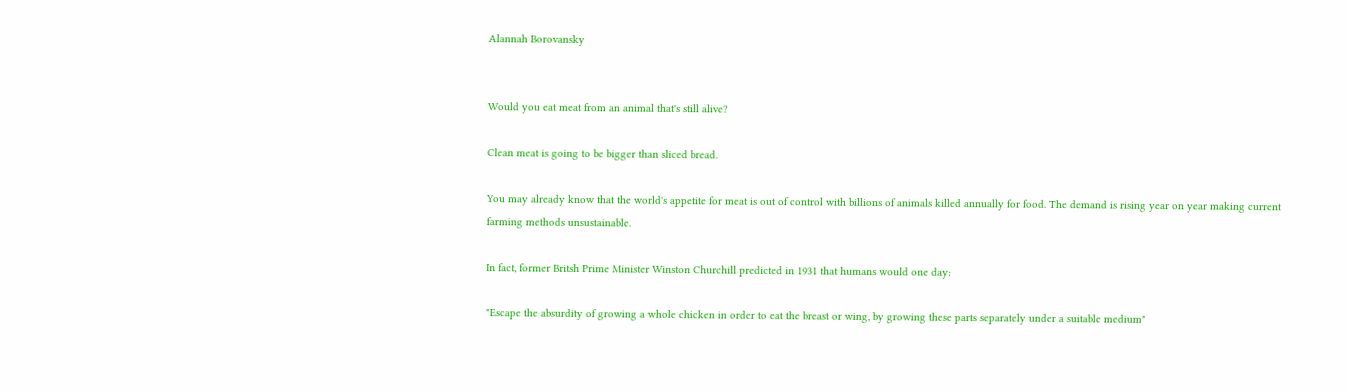Alannah Borovansky


Would you eat meat from an animal that's still alive?

Clean meat is going to be bigger than sliced bread.

You may already know that the world's appetite for meat is out of control with billions of animals killed annually for food. The demand is rising year on year making current farming methods unsustainable.

In fact, former Britsh Prime Minister Winston Churchill predicted in 1931 that humans would one day:

"Escape the absurdity of growing a whole chicken in order to eat the breast or wing, by growing these parts separately under a suitable medium"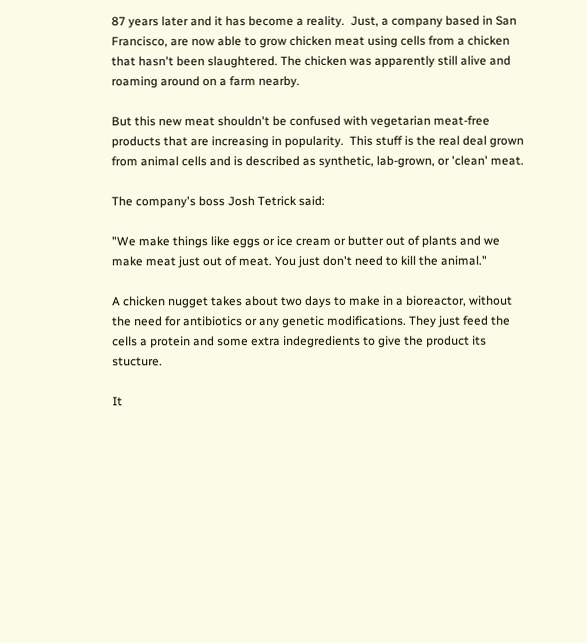87 years later and it has become a reality.  Just, a company based in San Francisco, are now able to grow chicken meat using cells from a chicken that hasn't been slaughtered. The chicken was apparently still alive and roaming around on a farm nearby.

But this new meat shouldn't be confused with vegetarian meat-free products that are increasing in popularity.  This stuff is the real deal grown from animal cells and is described as synthetic, lab-grown, or 'clean' meat.

The company's boss Josh Tetrick said:

"We make things like eggs or ice cream or butter out of plants and we make meat just out of meat. You just don't need to kill the animal."

A chicken nugget takes about two days to make in a bioreactor, without the need for antibiotics or any genetic modifications. They just feed the cells a protein and some extra indegredients to give the product its stucture.

It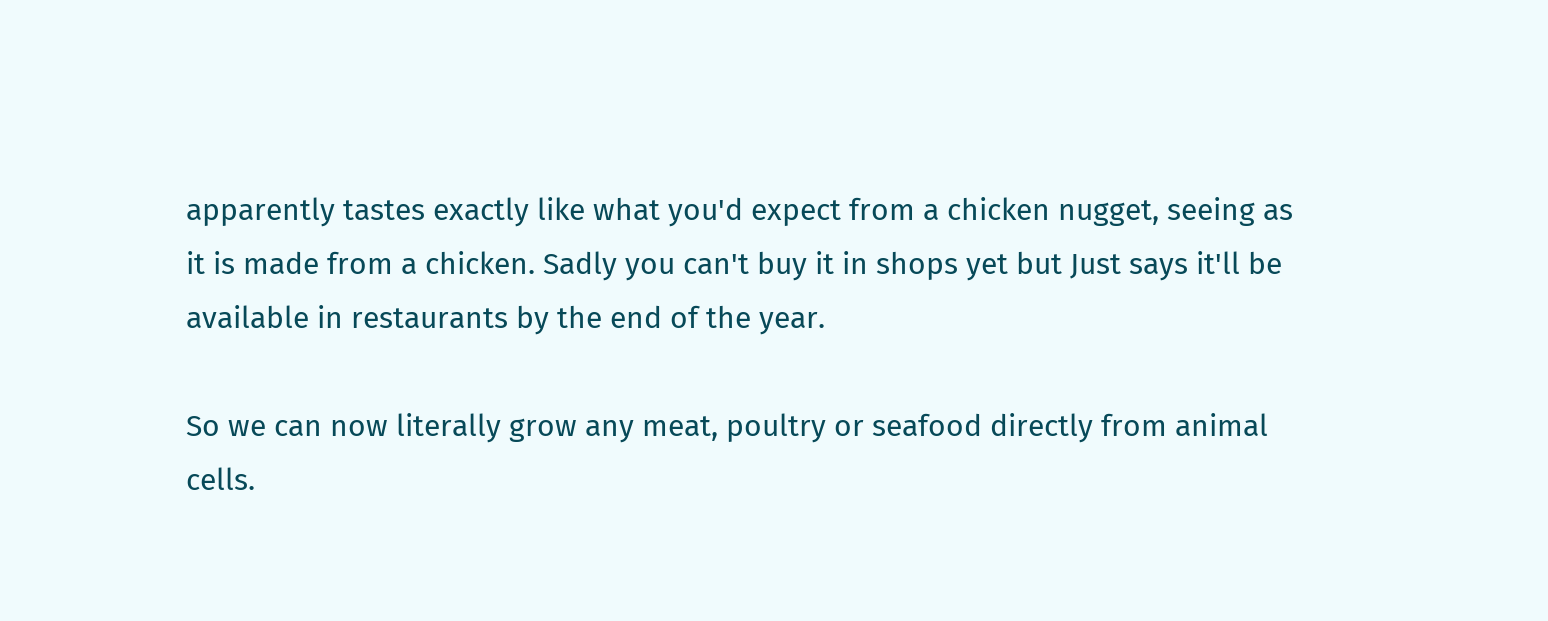apparently tastes exactly like what you'd expect from a chicken nugget, seeing as it is made from a chicken. Sadly you can't buy it in shops yet but Just says it'll be available in restaurants by the end of the year.

So we can now literally grow any meat, poultry or seafood directly from animal cells.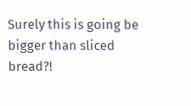Surely this is going be bigger than sliced bread?!